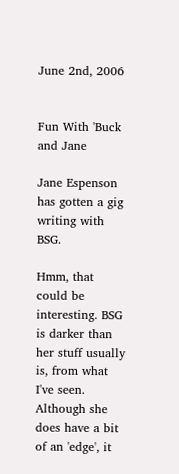June 2nd, 2006


Fun With 'Buck and Jane

Jane Espenson has gotten a gig writing with BSG.

Hmm, that could be interesting. BSG is darker than her stuff usually is, from what I've seen. Although she does have a bit of an 'edge', it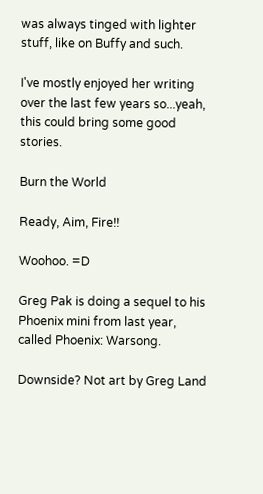was always tinged with lighter stuff, like on Buffy and such.

I've mostly enjoyed her writing over the last few years so...yeah, this could bring some good stories.

Burn the World

Ready, Aim, Fire!!

Woohoo. =D

Greg Pak is doing a sequel to his Phoenix mini from last year, called Phoenix: Warsong.

Downside? Not art by Greg Land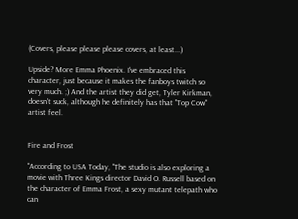(Covers, please please please covers, at least...)

Upside? More Emma Phoenix. I've embraced this character, just because it makes the fanboys twitch so very much. ;) And the artist they did get, Tyler Kirkman, doesn't suck, although he definitely has that "Top Cow" artist feel.


Fire and Frost

"According to USA Today, "The studio is also exploring a movie with Three Kings director David O. Russell based on the character of Emma Frost, a sexy mutant telepath who can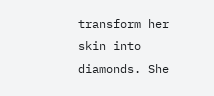transform her skin into diamonds. She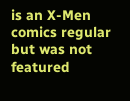is an X-Men comics regular but was not featured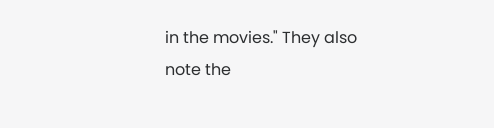in the movies." They also note the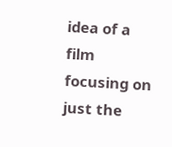idea of a film focusing on just the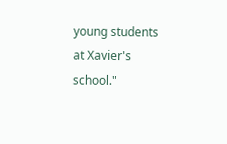young students at Xavier's school."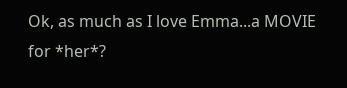Ok, as much as I love Emma...a MOVIE for *her*?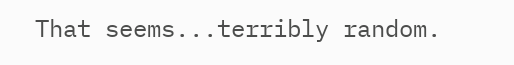That seems...terribly random.